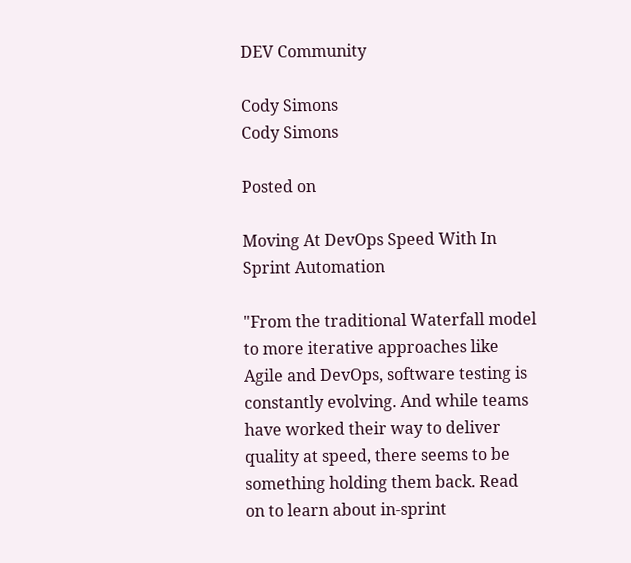DEV Community

Cody Simons
Cody Simons

Posted on

Moving At DevOps Speed With In Sprint Automation

"From the traditional Waterfall model to more iterative approaches like Agile and DevOps, software testing is constantly evolving. And while teams have worked their way to deliver quality at speed, there seems to be something holding them back. Read on to learn about in-sprint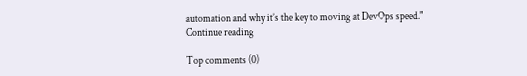automation and why it’s the key to moving at DevOps speed."
Continue reading

Top comments (0)